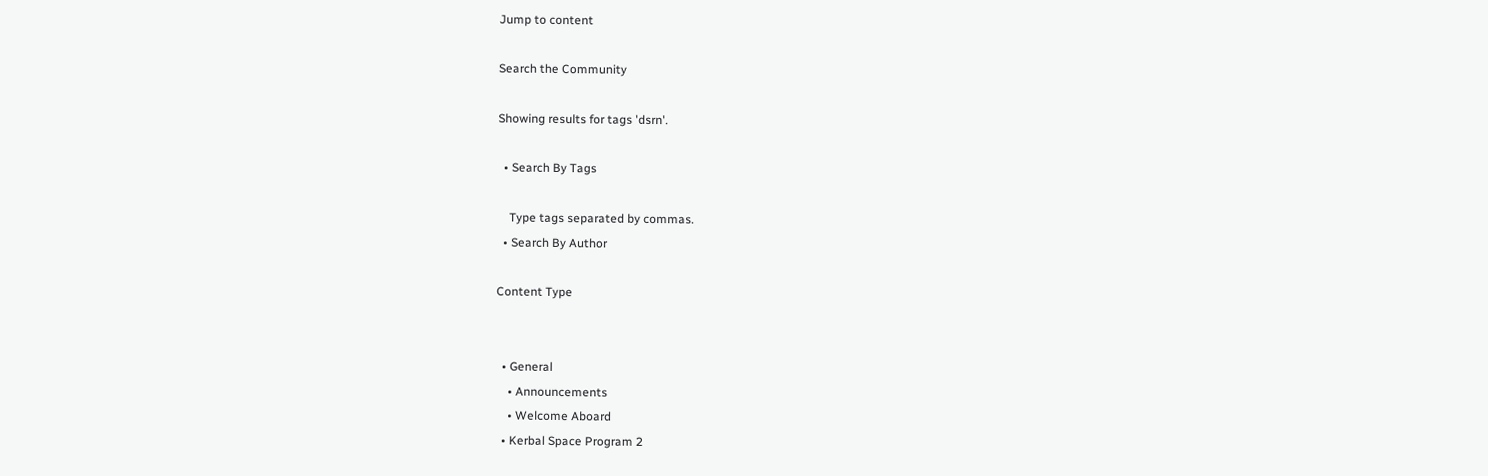Jump to content

Search the Community

Showing results for tags 'dsrn'.

  • Search By Tags

    Type tags separated by commas.
  • Search By Author

Content Type


  • General
    • Announcements
    • Welcome Aboard
  • Kerbal Space Program 2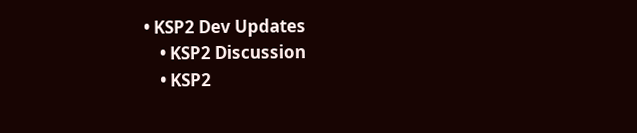• KSP2 Dev Updates
    • KSP2 Discussion
    • KSP2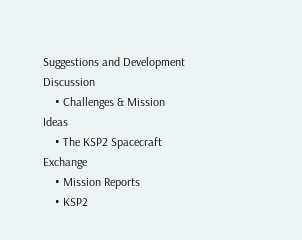Suggestions and Development Discussion
    • Challenges & Mission Ideas
    • The KSP2 Spacecraft Exchange
    • Mission Reports
    • KSP2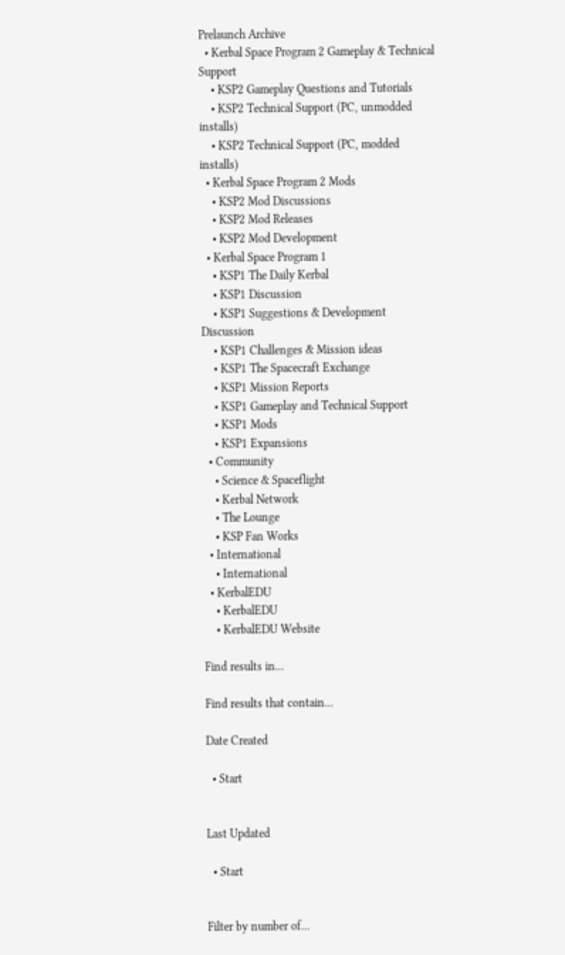Prelaunch Archive
  • Kerbal Space Program 2 Gameplay & Technical Support
    • KSP2 Gameplay Questions and Tutorials
    • KSP2 Technical Support (PC, unmodded installs)
    • KSP2 Technical Support (PC, modded installs)
  • Kerbal Space Program 2 Mods
    • KSP2 Mod Discussions
    • KSP2 Mod Releases
    • KSP2 Mod Development
  • Kerbal Space Program 1
    • KSP1 The Daily Kerbal
    • KSP1 Discussion
    • KSP1 Suggestions & Development Discussion
    • KSP1 Challenges & Mission ideas
    • KSP1 The Spacecraft Exchange
    • KSP1 Mission Reports
    • KSP1 Gameplay and Technical Support
    • KSP1 Mods
    • KSP1 Expansions
  • Community
    • Science & Spaceflight
    • Kerbal Network
    • The Lounge
    • KSP Fan Works
  • International
    • International
  • KerbalEDU
    • KerbalEDU
    • KerbalEDU Website

Find results in...

Find results that contain...

Date Created

  • Start


Last Updated

  • Start


Filter by number of...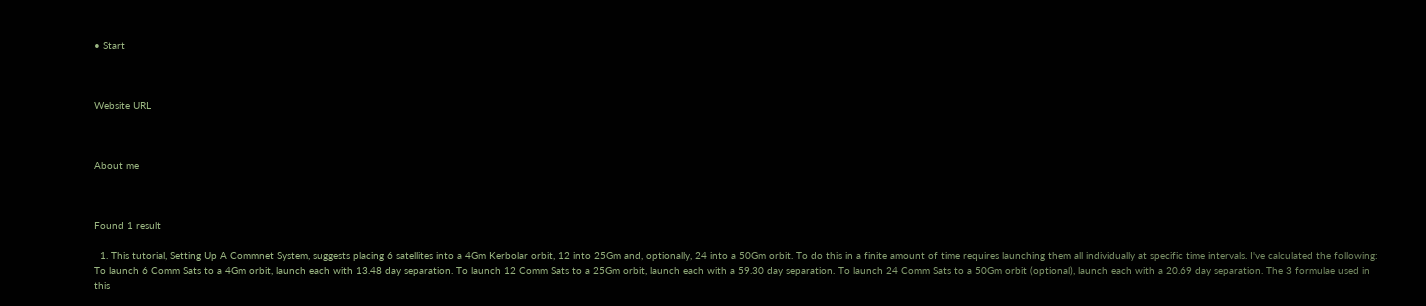• Start



Website URL



About me



Found 1 result

  1. This tutorial, Setting Up A Commnet System, suggests placing 6 satellites into a 4Gm Kerbolar orbit, 12 into 25Gm and, optionally, 24 into a 50Gm orbit. To do this in a finite amount of time requires launching them all individually at specific time intervals. I've calculated the following: To launch 6 Comm Sats to a 4Gm orbit, launch each with 13.48 day separation. To launch 12 Comm Sats to a 25Gm orbit, launch each with a 59.30 day separation. To launch 24 Comm Sats to a 50Gm orbit (optional), launch each with a 20.69 day separation. The 3 formulae used in this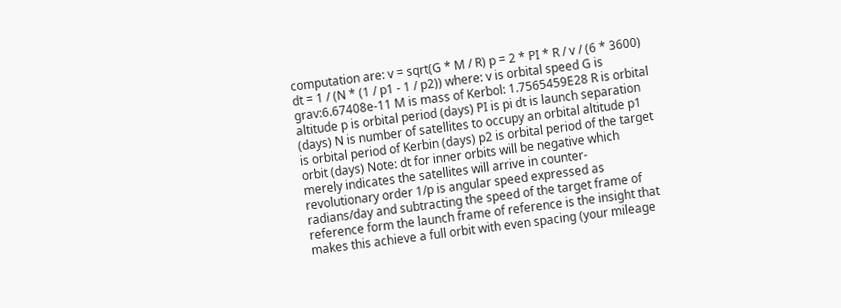computation are: v = sqrt(G * M / R) p = 2 * PI * R / v / (6 * 3600) dt = 1 / (N * (1 / p1 - 1 / p2)) where: v is orbital speed G is grav:6.67408e-11 M is mass of Kerbol: 1.7565459E28 R is orbital altitude p is orbital period (days) PI is pi dt is launch separation (days) N is number of satellites to occupy an orbital altitude p1 is orbital period of Kerbin (days) p2 is orbital period of the target orbit (days) Note: dt for inner orbits will be negative which merely indicates the satellites will arrive in counter-revolutionary order 1/p is angular speed expressed as radians/day and subtracting the speed of the target frame of reference form the launch frame of reference is the insight that makes this achieve a full orbit with even spacing (your mileage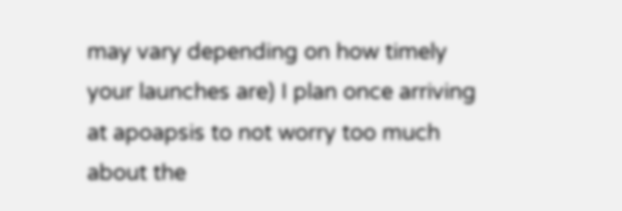may vary depending on how timely your launches are) I plan once arriving at apoapsis to not worry too much about the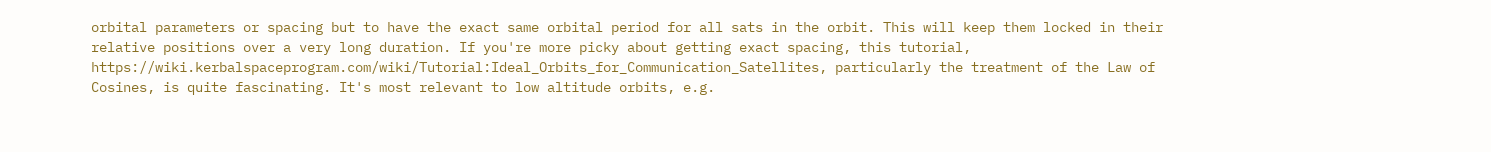orbital parameters or spacing but to have the exact same orbital period for all sats in the orbit. This will keep them locked in their relative positions over a very long duration. If you're more picky about getting exact spacing, this tutorial, https://wiki.kerbalspaceprogram.com/wiki/Tutorial:Ideal_Orbits_for_Communication_Satellites, particularly the treatment of the Law of Cosines, is quite fascinating. It's most relevant to low altitude orbits, e.g.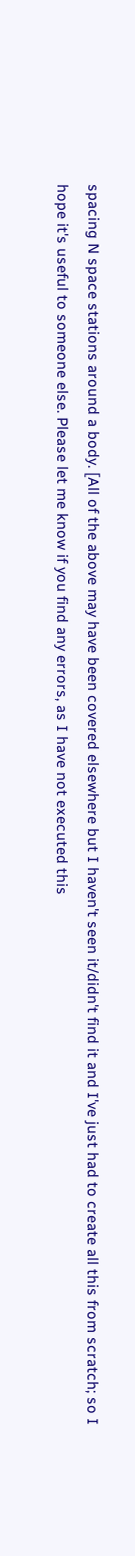spacing N space stations around a body. [All of the above may have been covered elsewhere but I haven't seen it/didn't find it and I've just had to create all this from scratch; so I hope it's useful to someone else. Please let me know if you find any errors, as I have not executed this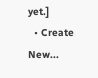yet.]
  • Create New...